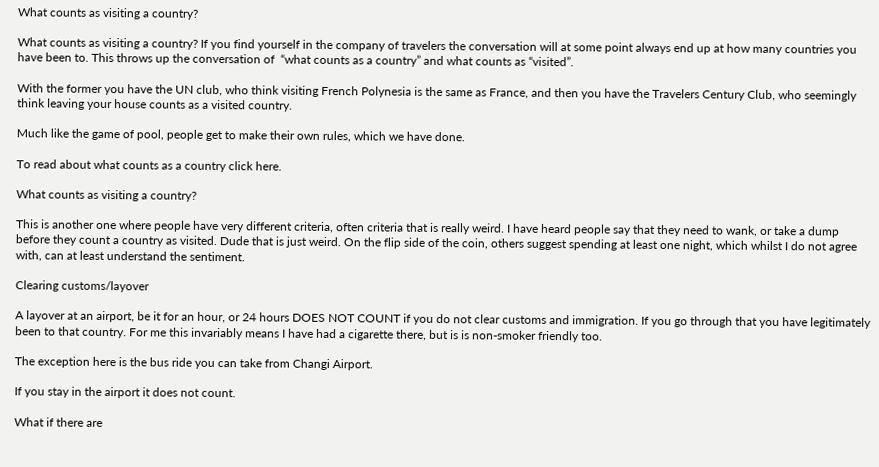What counts as visiting a country?

What counts as visiting a country? If you find yourself in the company of travelers the conversation will at some point always end up at how many countries you have been to. This throws up the conversation of  “what counts as a country” and what counts as “visited”.

With the former you have the UN club, who think visiting French Polynesia is the same as France, and then you have the Travelers Century Club, who seemingly think leaving your house counts as a visited country.

Much like the game of pool, people get to make their own rules, which we have done.

To read about what counts as a country click here.

What counts as visiting a country?

This is another one where people have very different criteria, often criteria that is really weird. I have heard people say that they need to wank, or take a dump before they count a country as visited. Dude that is just weird. On the flip side of the coin, others suggest spending at least one night, which whilst I do not agree with, can at least understand the sentiment.

Clearing customs/layover

A layover at an airport, be it for an hour, or 24 hours DOES NOT COUNT if you do not clear customs and immigration. If you go through that you have legitimately been to that country. For me this invariably means I have had a cigarette there, but is is non-smoker friendly too.

The exception here is the bus ride you can take from Changi Airport.

If you stay in the airport it does not count.

What if there are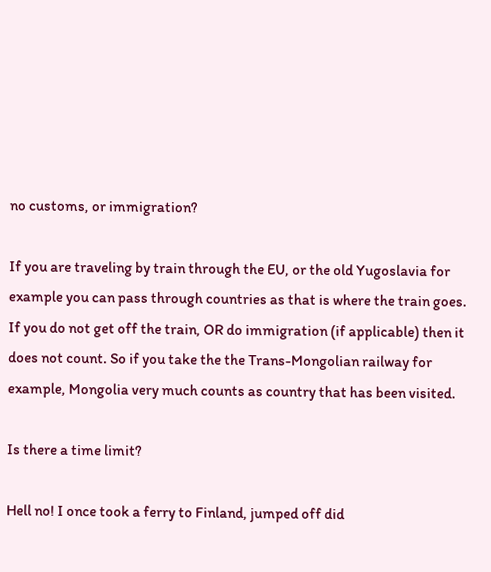no customs, or immigration?

If you are traveling by train through the EU, or the old Yugoslavia for example you can pass through countries as that is where the train goes. If you do not get off the train, OR do immigration (if applicable) then it does not count. So if you take the the Trans-Mongolian railway for example, Mongolia very much counts as country that has been visited.

Is there a time limit?

Hell no! I once took a ferry to Finland, jumped off did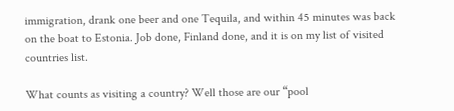immigration, drank one beer and one Tequila, and within 45 minutes was back on the boat to Estonia. Job done, Finland done, and it is on my list of visited countries list.

What counts as visiting a country? Well those are our “pool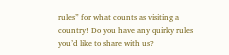rules” for what counts as visiting a country! Do you have any quirky rules you’d like to share with us?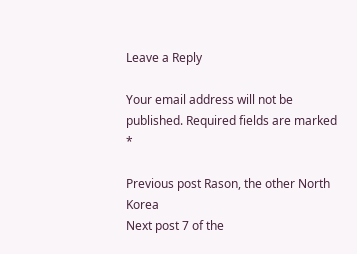Leave a Reply

Your email address will not be published. Required fields are marked *

Previous post Rason, the other North Korea
Next post 7 of the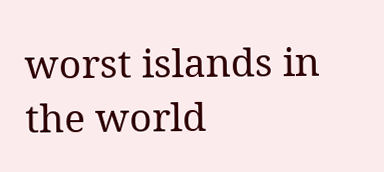worst islands in the world